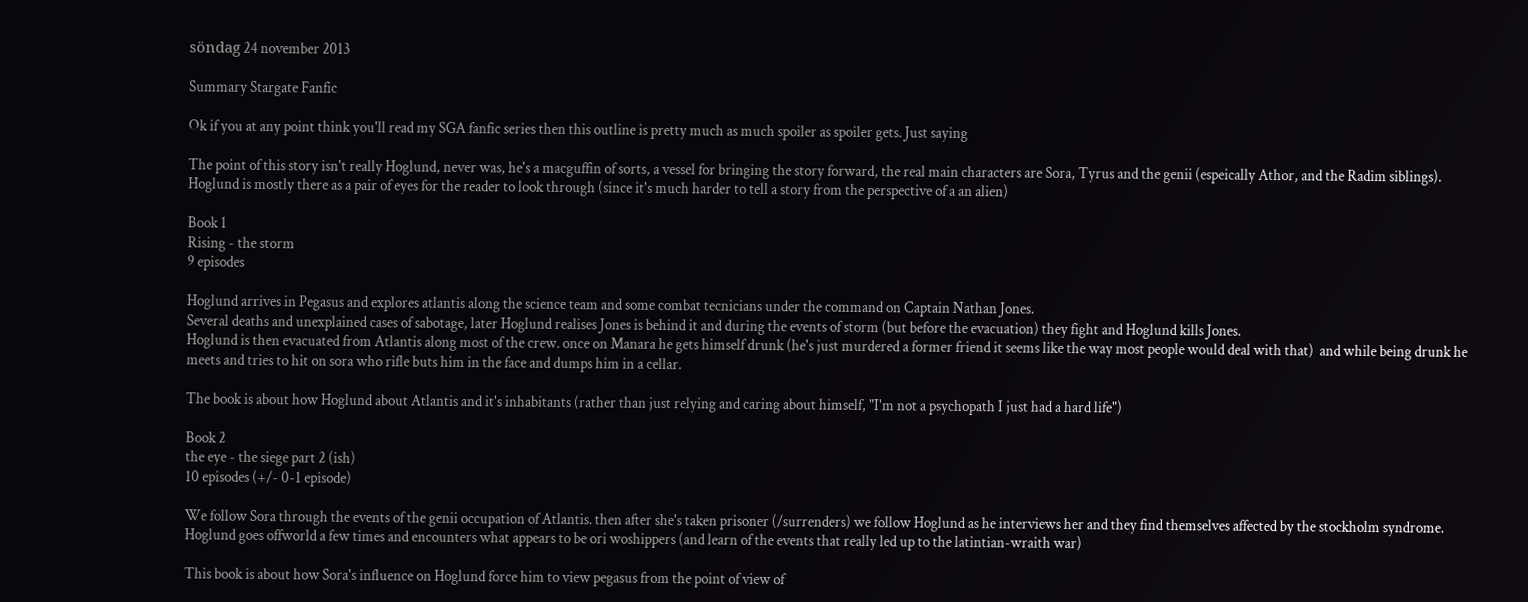söndag 24 november 2013

Summary Stargate Fanfic

Ok if you at any point think you'll read my SGA fanfic series then this outline is pretty much as much spoiler as spoiler gets. Just saying

The point of this story isn't really Hoglund, never was, he's a macguffin of sorts, a vessel for bringing the story forward, the real main characters are Sora, Tyrus and the genii (espeically Athor, and the Radim siblings). Hoglund is mostly there as a pair of eyes for the reader to look through (since it's much harder to tell a story from the perspective of a an alien)

Book 1
Rising - the storm
9 episodes

Hoglund arrives in Pegasus and explores atlantis along the science team and some combat tecnicians under the command on Captain Nathan Jones.
Several deaths and unexplained cases of sabotage, later Hoglund realises Jones is behind it and during the events of storm (but before the evacuation) they fight and Hoglund kills Jones.
Hoglund is then evacuated from Atlantis along most of the crew. once on Manara he gets himself drunk (he's just murdered a former friend it seems like the way most people would deal with that)  and while being drunk he meets and tries to hit on sora who rifle buts him in the face and dumps him in a cellar.

The book is about how Hoglund about Atlantis and it's inhabitants (rather than just relying and caring about himself, "I'm not a psychopath I just had a hard life")

Book 2
the eye - the siege part 2 (ish)
10 episodes (+/- 0-1 episode)

We follow Sora through the events of the genii occupation of Atlantis. then after she's taken prisoner (/surrenders) we follow Hoglund as he interviews her and they find themselves affected by the stockholm syndrome.
Hoglund goes offworld a few times and encounters what appears to be ori woshippers (and learn of the events that really led up to the latintian-wraith war)

This book is about how Sora's influence on Hoglund force him to view pegasus from the point of view of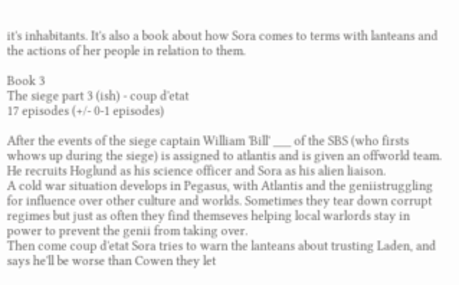it's inhabitants. It's also a book about how Sora comes to terms with lanteans and the actions of her people in relation to them.

Book 3
The siege part 3 (ish) - coup d'etat
17 episodes (+/- 0-1 episodes)

After the events of the siege captain William 'Bill' ___ of the SBS (who firsts whows up during the siege) is assigned to atlantis and is given an offworld team. He recruits Hoglund as his science officer and Sora as his alien liaison.
A cold war situation develops in Pegasus, with Atlantis and the geniistruggling for influence over other culture and worlds. Sometimes they tear down corrupt regimes but just as often they find themseves helping local warlords stay in power to prevent the genii from taking over.
Then come coup d'etat Sora tries to warn the lanteans about trusting Laden, and says he'll be worse than Cowen they let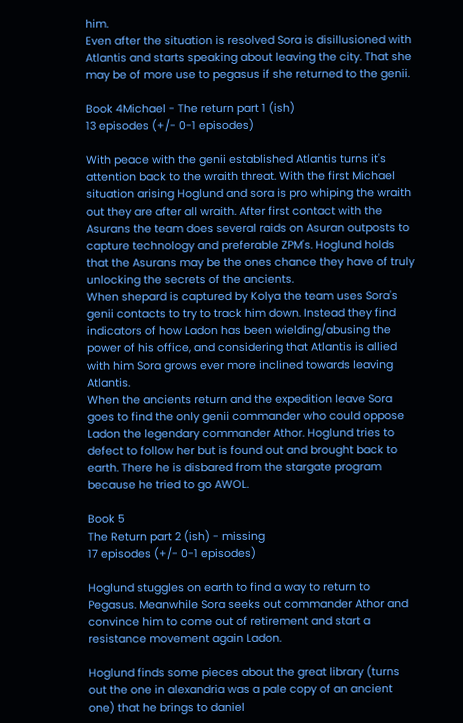him.
Even after the situation is resolved Sora is disillusioned with Atlantis and starts speaking about leaving the city. That she may be of more use to pegasus if she returned to the genii.

Book 4Michael - The return part 1 (ish)
13 episodes (+/- 0-1 episodes)

With peace with the genii established Atlantis turns it's attention back to the wraith threat. With the first Michael situation arising Hoglund and sora is pro whiping the wraith out they are after all wraith. After first contact with the Asurans the team does several raids on Asuran outposts to capture technology and preferable ZPM's. Hoglund holds that the Asurans may be the ones chance they have of truly unlocking the secrets of the ancients.
When shepard is captured by Kolya the team uses Sora's genii contacts to try to track him down. Instead they find indicators of how Ladon has been wielding/abusing the power of his office, and considering that Atlantis is allied with him Sora grows ever more inclined towards leaving Atlantis.
When the ancients return and the expedition leave Sora goes to find the only genii commander who could oppose Ladon the legendary commander Athor. Hoglund tries to defect to follow her but is found out and brought back to earth. There he is disbared from the stargate program because he tried to go AWOL.

Book 5
The Return part 2 (ish) - missing
17 episodes (+/- 0-1 episodes)

Hoglund stuggles on earth to find a way to return to Pegasus. Meanwhile Sora seeks out commander Athor and convince him to come out of retirement and start a resistance movement again Ladon.

Hoglund finds some pieces about the great library (turns out the one in alexandria was a pale copy of an ancient one) that he brings to daniel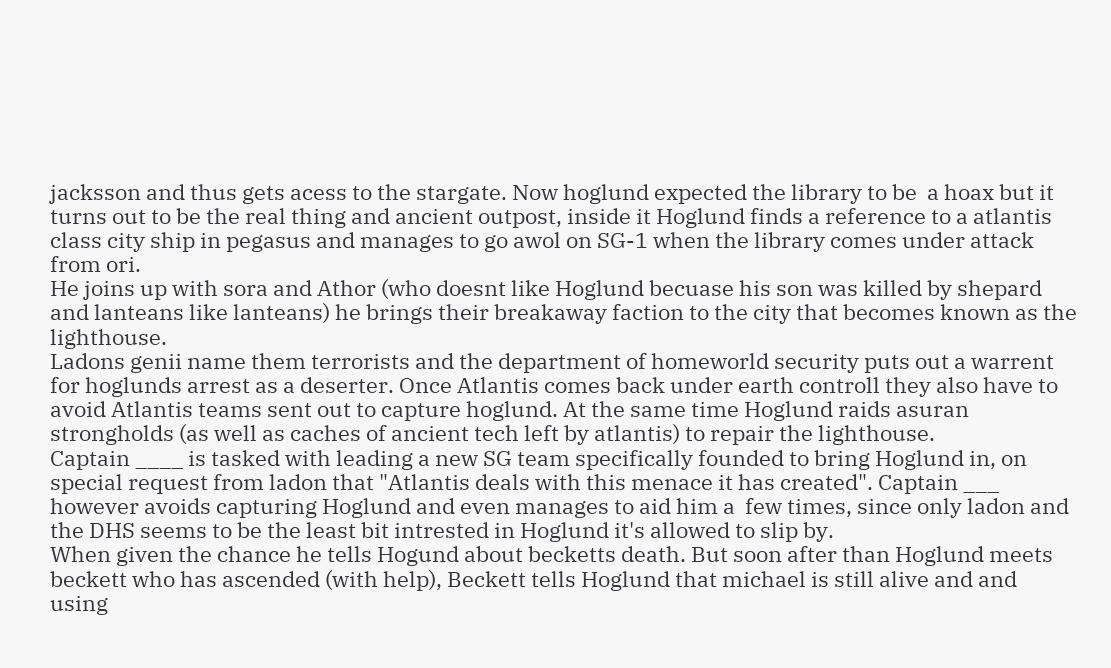jacksson and thus gets acess to the stargate. Now hoglund expected the library to be  a hoax but it turns out to be the real thing and ancient outpost, inside it Hoglund finds a reference to a atlantis class city ship in pegasus and manages to go awol on SG-1 when the library comes under attack from ori.
He joins up with sora and Athor (who doesnt like Hoglund becuase his son was killed by shepard and lanteans like lanteans) he brings their breakaway faction to the city that becomes known as the lighthouse.
Ladons genii name them terrorists and the department of homeworld security puts out a warrent for hoglunds arrest as a deserter. Once Atlantis comes back under earth controll they also have to avoid Atlantis teams sent out to capture hoglund. At the same time Hoglund raids asuran strongholds (as well as caches of ancient tech left by atlantis) to repair the lighthouse.
Captain ____ is tasked with leading a new SG team specifically founded to bring Hoglund in, on special request from ladon that "Atlantis deals with this menace it has created". Captain ___ however avoids capturing Hoglund and even manages to aid him a  few times, since only ladon and the DHS seems to be the least bit intrested in Hoglund it's allowed to slip by.
When given the chance he tells Hogund about becketts death. But soon after than Hoglund meets beckett who has ascended (with help), Beckett tells Hoglund that michael is still alive and and using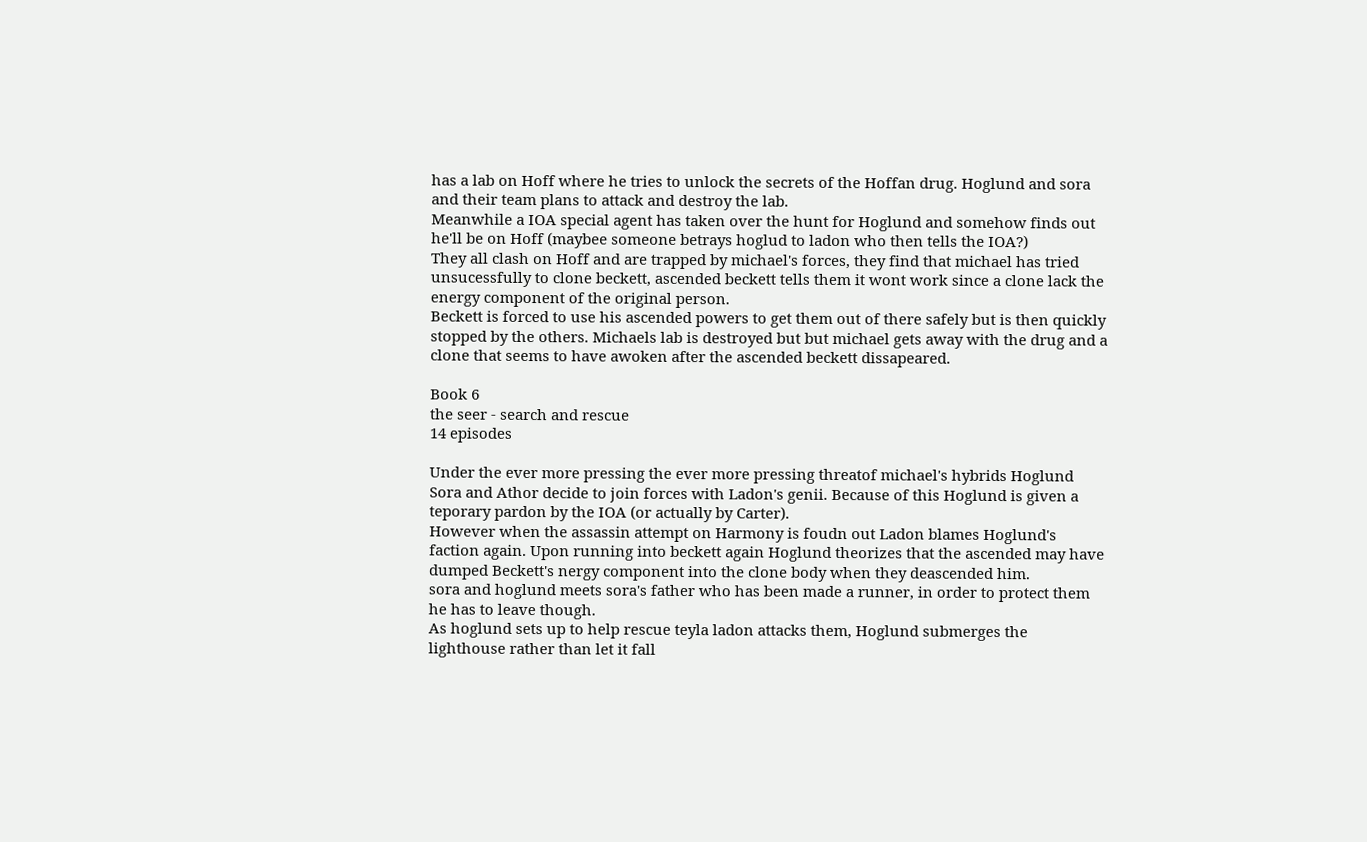has a lab on Hoff where he tries to unlock the secrets of the Hoffan drug. Hoglund and sora and their team plans to attack and destroy the lab.
Meanwhile a IOA special agent has taken over the hunt for Hoglund and somehow finds out he'll be on Hoff (maybee someone betrays hoglud to ladon who then tells the IOA?)
They all clash on Hoff and are trapped by michael's forces, they find that michael has tried unsucessfully to clone beckett, ascended beckett tells them it wont work since a clone lack the energy component of the original person.
Beckett is forced to use his ascended powers to get them out of there safely but is then quickly stopped by the others. Michaels lab is destroyed but but michael gets away with the drug and a clone that seems to have awoken after the ascended beckett dissapeared.

Book 6
the seer - search and rescue
14 episodes

Under the ever more pressing the ever more pressing threatof michael's hybrids Hoglund Sora and Athor decide to join forces with Ladon's genii. Because of this Hoglund is given a teporary pardon by the IOA (or actually by Carter).
However when the assassin attempt on Harmony is foudn out Ladon blames Hoglund's faction again. Upon running into beckett again Hoglund theorizes that the ascended may have dumped Beckett's nergy component into the clone body when they deascended him.
sora and hoglund meets sora's father who has been made a runner, in order to protect them he has to leave though.
As hoglund sets up to help rescue teyla ladon attacks them, Hoglund submerges the lighthouse rather than let it fall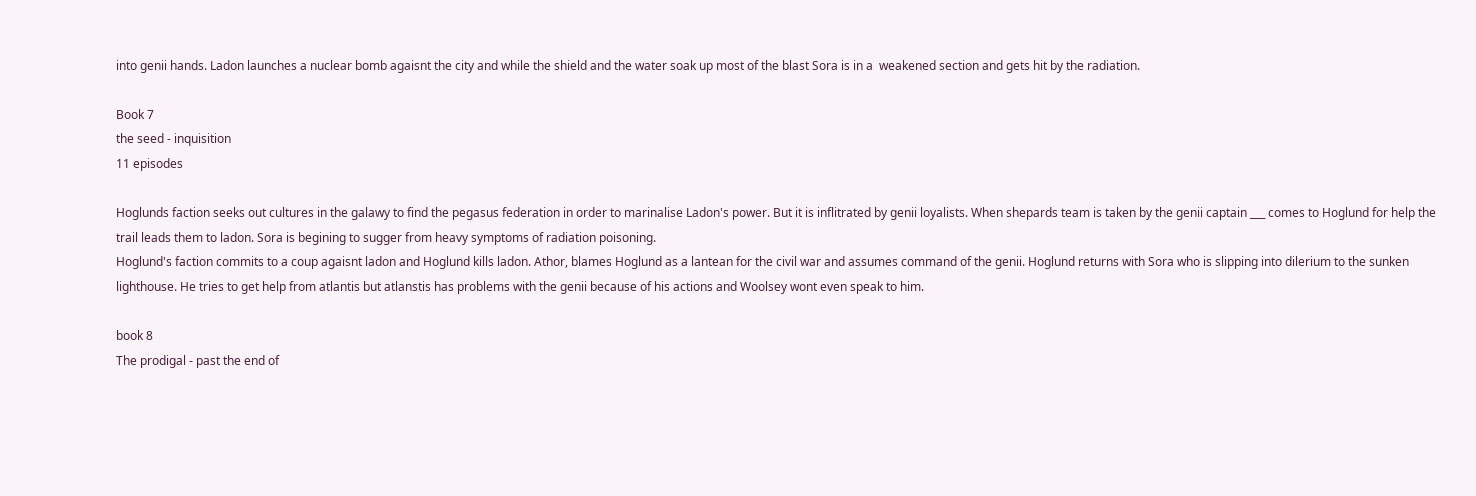into genii hands. Ladon launches a nuclear bomb agaisnt the city and while the shield and the water soak up most of the blast Sora is in a  weakened section and gets hit by the radiation.

Book 7
the seed - inquisition
11 episodes

Hoglunds faction seeks out cultures in the galawy to find the pegasus federation in order to marinalise Ladon's power. But it is inflitrated by genii loyalists. When shepards team is taken by the genii captain ___ comes to Hoglund for help the trail leads them to ladon. Sora is begining to sugger from heavy symptoms of radiation poisoning.
Hoglund's faction commits to a coup agaisnt ladon and Hoglund kills ladon. Athor, blames Hoglund as a lantean for the civil war and assumes command of the genii. Hoglund returns with Sora who is slipping into dilerium to the sunken lighthouse. He tries to get help from atlantis but atlanstis has problems with the genii because of his actions and Woolsey wont even speak to him.

book 8
The prodigal - past the end of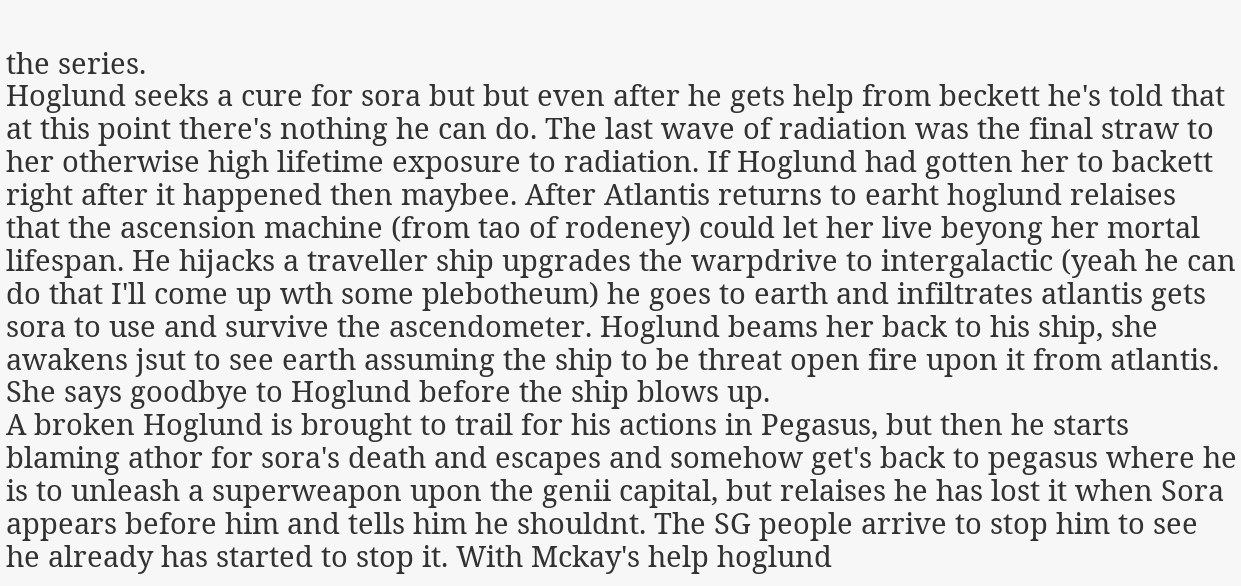the series.
Hoglund seeks a cure for sora but but even after he gets help from beckett he's told that at this point there's nothing he can do. The last wave of radiation was the final straw to her otherwise high lifetime exposure to radiation. If Hoglund had gotten her to backett right after it happened then maybee. After Atlantis returns to earht hoglund relaises that the ascension machine (from tao of rodeney) could let her live beyong her mortal lifespan. He hijacks a traveller ship upgrades the warpdrive to intergalactic (yeah he can do that I'll come up wth some plebotheum) he goes to earth and infiltrates atlantis gets sora to use and survive the ascendometer. Hoglund beams her back to his ship, she awakens jsut to see earth assuming the ship to be threat open fire upon it from atlantis. She says goodbye to Hoglund before the ship blows up.
A broken Hoglund is brought to trail for his actions in Pegasus, but then he starts blaming athor for sora's death and escapes and somehow get's back to pegasus where he is to unleash a superweapon upon the genii capital, but relaises he has lost it when Sora appears before him and tells him he shouldnt. The SG people arrive to stop him to see he already has started to stop it. With Mckay's help hoglund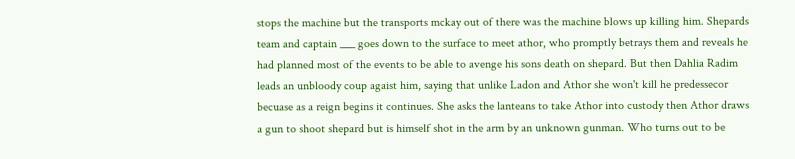stops the machine but the transports mckay out of there was the machine blows up killing him. Shepards team and captain ___ goes down to the surface to meet athor, who promptly betrays them and reveals he had planned most of the events to be able to avenge his sons death on shepard. But then Dahlia Radim leads an unbloody coup agaist him, saying that unlike Ladon and Athor she won't kill he predessecor becuase as a reign begins it continues. She asks the lanteans to take Athor into custody then Athor draws a gun to shoot shepard but is himself shot in the arm by an unknown gunman. Who turns out to be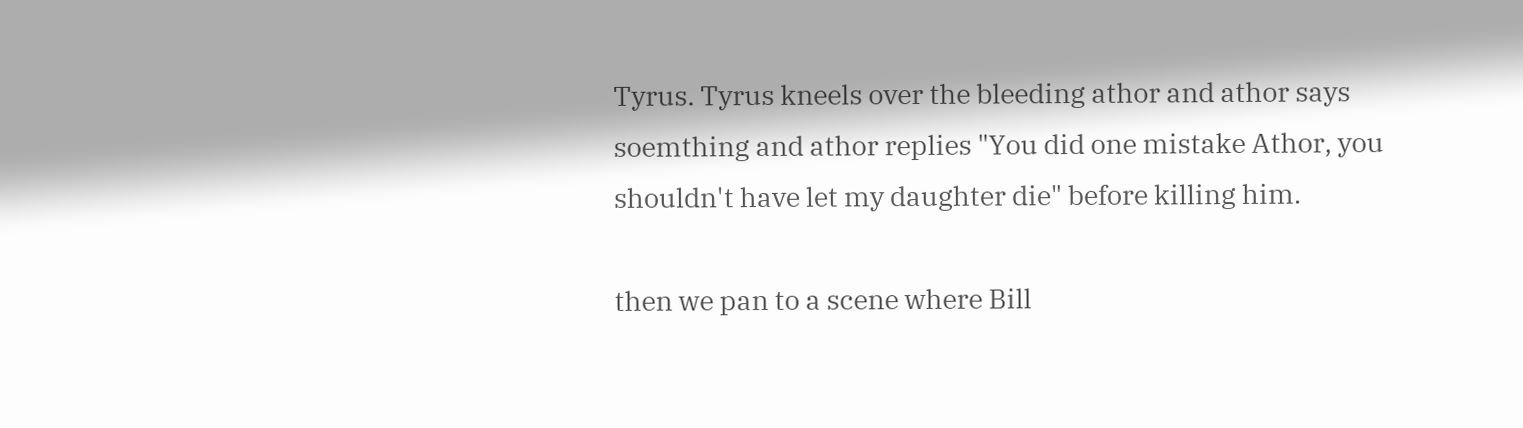Tyrus. Tyrus kneels over the bleeding athor and athor says soemthing and athor replies "You did one mistake Athor, you shouldn't have let my daughter die" before killing him.

then we pan to a scene where Bill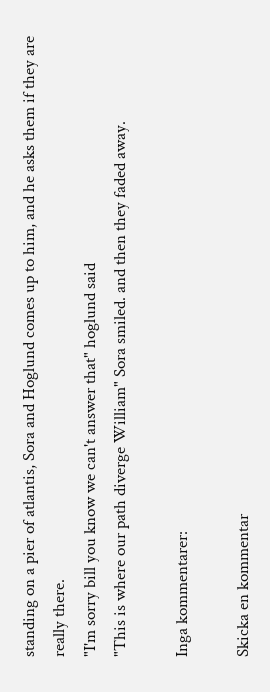standing on a pier of atlantis, Sora and Hoglund comes up to him, and he asks them if they are really there.
"I'm sorry bill you know we can't answer that" hoglund said
"This is where our path diverge William" Sora smiled. and then they faded away.

Inga kommentarer:

Skicka en kommentar